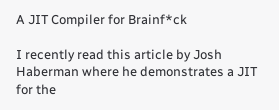A JIT Compiler for Brainf*ck

I recently read this article by Josh Haberman where he demonstrates a JIT for the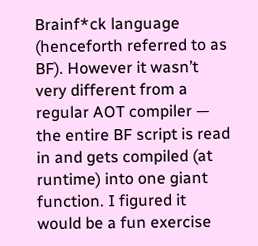Brainf*ck language (henceforth referred to as BF). However it wasn’t very different from a regular AOT compiler — the entire BF script is read in and gets compiled (at runtime) into one giant function. I figured it would be a fun exercise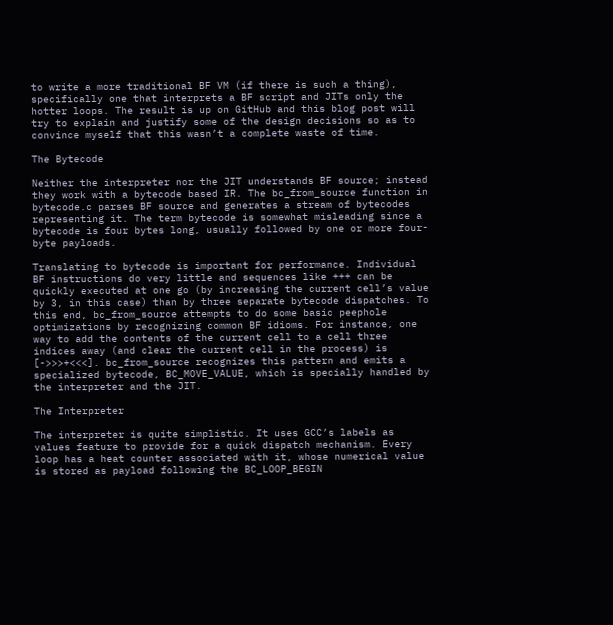to write a more traditional BF VM (if there is such a thing), specifically one that interprets a BF script and JITs only the hotter loops. The result is up on GitHub and this blog post will try to explain and justify some of the design decisions so as to convince myself that this wasn’t a complete waste of time.

The Bytecode

Neither the interpreter nor the JIT understands BF source; instead they work with a bytecode based IR. The bc_from_source function in bytecode.c parses BF source and generates a stream of bytecodes representing it. The term bytecode is somewhat misleading since a bytecode is four bytes long, usually followed by one or more four-byte payloads.

Translating to bytecode is important for performance. Individual BF instructions do very little and sequences like +++ can be quickly executed at one go (by increasing the current cell’s value by 3, in this case) than by three separate bytecode dispatches. To this end, bc_from_source attempts to do some basic peephole optimizations by recognizing common BF idioms. For instance, one way to add the contents of the current cell to a cell three indices away (and clear the current cell in the process) is [->>>+<<<]. bc_from_source recognizes this pattern and emits a specialized bytecode, BC_MOVE_VALUE, which is specially handled by the interpreter and the JIT.

The Interpreter

The interpreter is quite simplistic. It uses GCC’s labels as values feature to provide for a quick dispatch mechanism. Every loop has a heat counter associated with it, whose numerical value is stored as payload following the BC_LOOP_BEGIN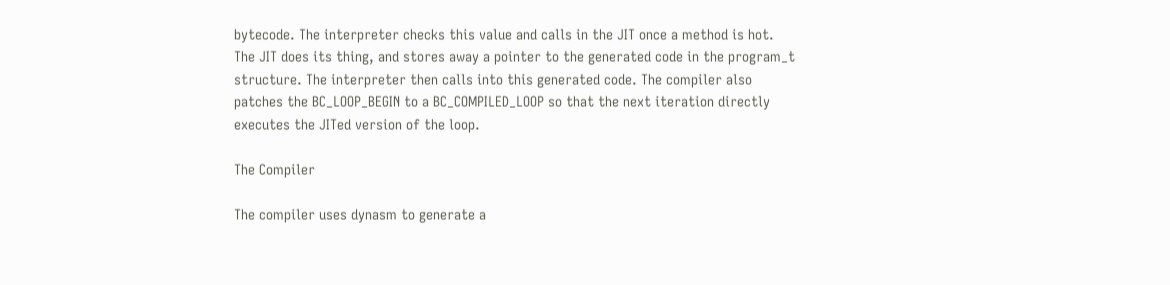bytecode. The interpreter checks this value and calls in the JIT once a method is hot. The JIT does its thing, and stores away a pointer to the generated code in the program_t structure. The interpreter then calls into this generated code. The compiler also patches the BC_LOOP_BEGIN to a BC_COMPILED_LOOP so that the next iteration directly executes the JITed version of the loop.

The Compiler

The compiler uses dynasm to generate a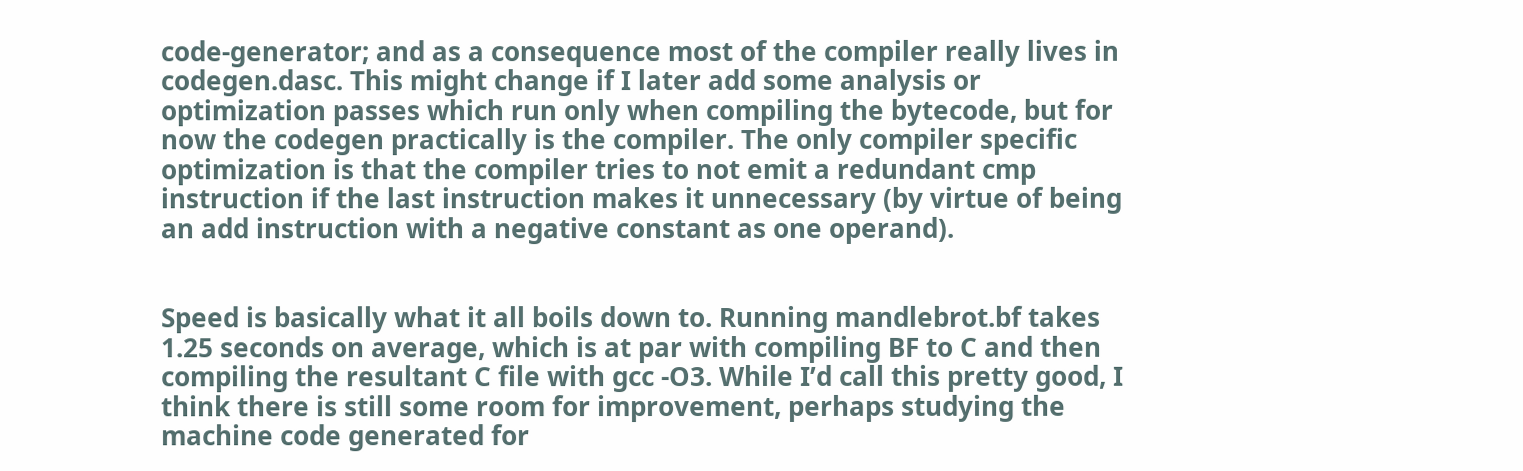code-generator; and as a consequence most of the compiler really lives in codegen.dasc. This might change if I later add some analysis or optimization passes which run only when compiling the bytecode, but for now the codegen practically is the compiler. The only compiler specific optimization is that the compiler tries to not emit a redundant cmp instruction if the last instruction makes it unnecessary (by virtue of being an add instruction with a negative constant as one operand).


Speed is basically what it all boils down to. Running mandlebrot.bf takes 1.25 seconds on average, which is at par with compiling BF to C and then compiling the resultant C file with gcc -O3. While I’d call this pretty good, I think there is still some room for improvement, perhaps studying the machine code generated for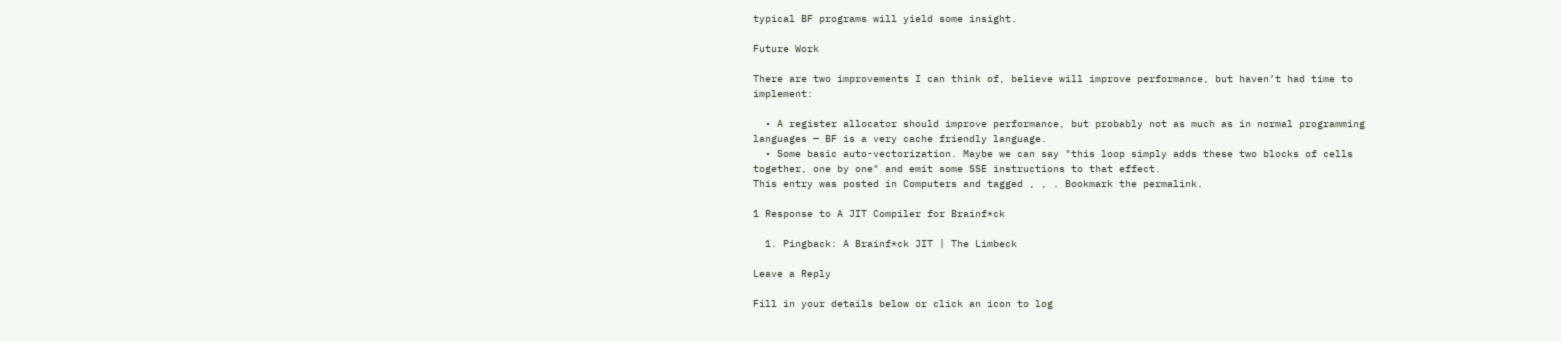typical BF programs will yield some insight.

Future Work

There are two improvements I can think of, believe will improve performance, but haven’t had time to implement:

  • A register allocator should improve performance, but probably not as much as in normal programming languages — BF is a very cache friendly language.
  • Some basic auto-vectorization. Maybe we can say "this loop simply adds these two blocks of cells together, one by one" and emit some SSE instructions to that effect.
This entry was posted in Computers and tagged , , . Bookmark the permalink.

1 Response to A JIT Compiler for Brainf*ck

  1. Pingback: A Brainf*ck JIT | The Limbeck

Leave a Reply

Fill in your details below or click an icon to log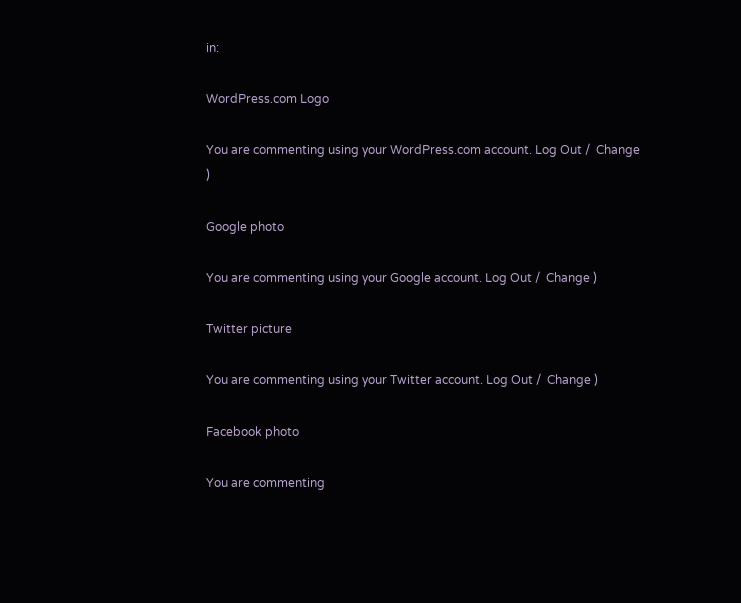in:

WordPress.com Logo

You are commenting using your WordPress.com account. Log Out /  Change )

Google photo

You are commenting using your Google account. Log Out /  Change )

Twitter picture

You are commenting using your Twitter account. Log Out /  Change )

Facebook photo

You are commenting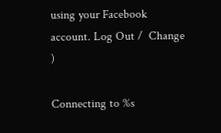using your Facebook account. Log Out /  Change )

Connecting to %s